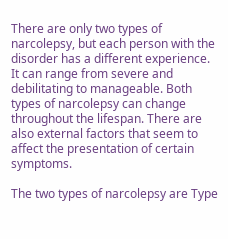There are only two types of narcolepsy, but each person with the disorder has a different experience. It can range from severe and debilitating to manageable. Both types of narcolepsy can change throughout the lifespan. There are also external factors that seem to affect the presentation of certain symptoms.

The two types of narcolepsy are Type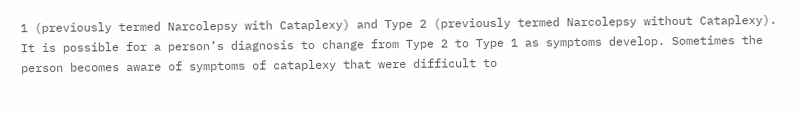1 (previously termed Narcolepsy with Cataplexy) and Type 2 (previously termed Narcolepsy without Cataplexy).  It is possible for a person’s diagnosis to change from Type 2 to Type 1 as symptoms develop. Sometimes the person becomes aware of symptoms of cataplexy that were difficult to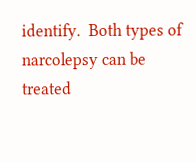identify.  Both types of narcolepsy can be treated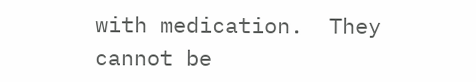with medication.  They cannot be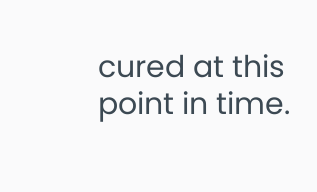cured at this point in time.